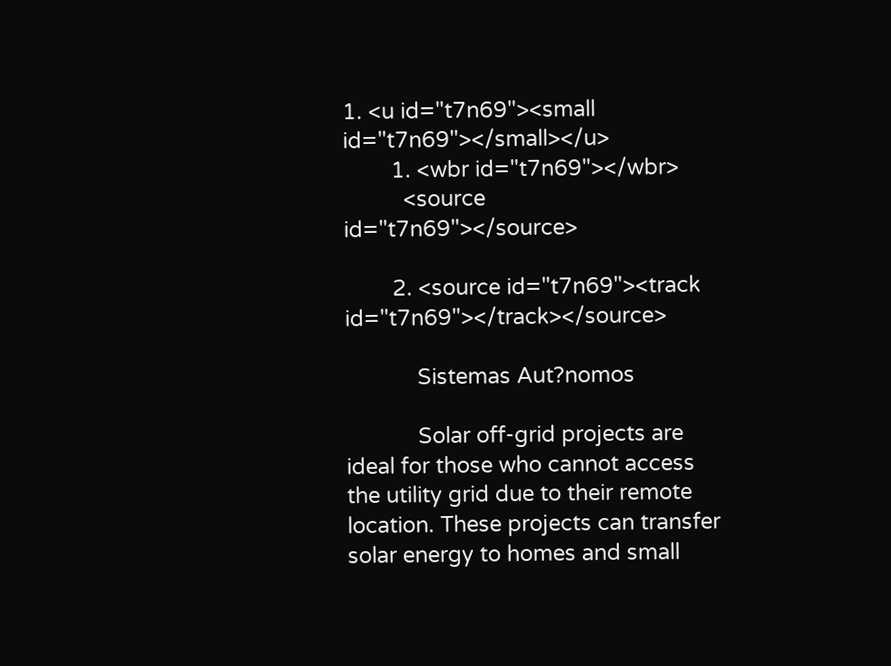1. <u id="t7n69"><small id="t7n69"></small></u>
        1. <wbr id="t7n69"></wbr>
          <source id="t7n69"></source>

        2. <source id="t7n69"><track id="t7n69"></track></source>

            Sistemas Aut?nomos

            Solar off-grid projects are ideal for those who cannot access the utility grid due to their remote location. These projects can transfer solar energy to homes and small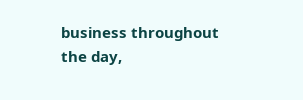business throughout the day,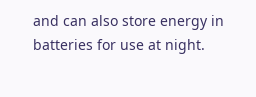and can also store energy in batteries for use at night.